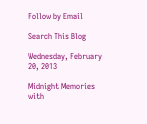Follow by Email

Search This Blog

Wednesday, February 20, 2013

Midnight Memories with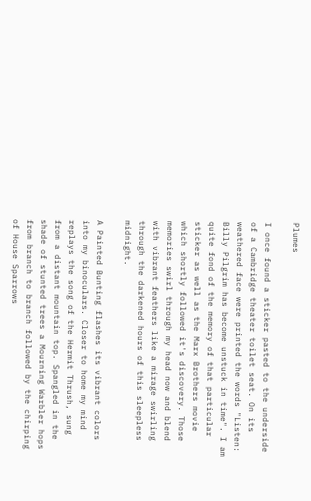Plumes

I once found a sticker pasted to the underside of a Cambridge theater toilet seat. On its weathered face were printed the words "Listen: Billy Pilgrim has become unstuck in time". I am quite fond of the memory of that particular sticker as well as the Marx Brothers movie which shortly followed it's discovery. Those memories swirl through my head now and blend with vibrant feathers like a mirage swirling through the darkened hours of this sleepless midnight.

A Painted Bunting flashes its vibrant colors into my binoculars. Closer to home my mind replays the song of the Hermit Thrush, sung from a distant mountain top. Spangled in the shade of stunted trees a Mourning Warbler hops from branch to branch followed by the chirping of House Sparrows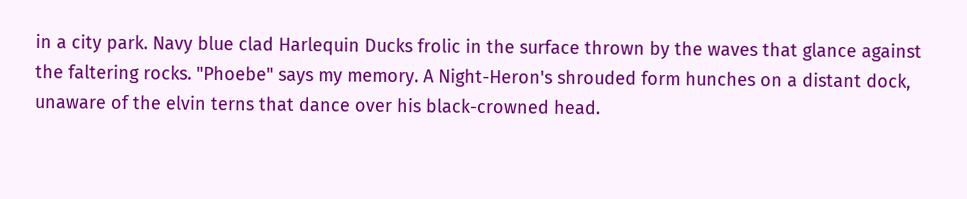in a city park. Navy blue clad Harlequin Ducks frolic in the surface thrown by the waves that glance against the faltering rocks. "Phoebe" says my memory. A Night-Heron's shrouded form hunches on a distant dock, unaware of the elvin terns that dance over his black-crowned head.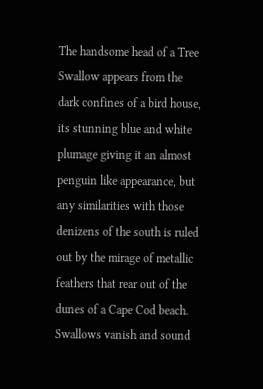The handsome head of a Tree Swallow appears from the dark confines of a bird house, its stunning blue and white plumage giving it an almost penguin like appearance, but any similarities with those denizens of the south is ruled out by the mirage of metallic feathers that rear out of the dunes of a Cape Cod beach. Swallows vanish and sound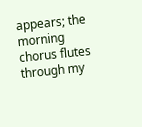appears; the morning chorus flutes through my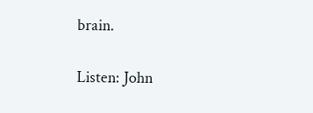brain.

Listen: John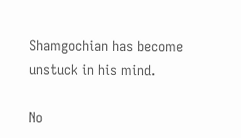Shamgochian has become unstuck in his mind.

No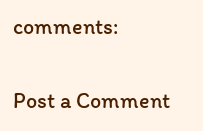comments:

Post a Comment